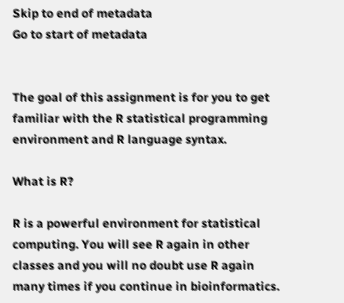Skip to end of metadata
Go to start of metadata


The goal of this assignment is for you to get familiar with the R statistical programming environment and R language syntax.

What is R?

R is a powerful environment for statistical computing. You will see R again in other classes and you will no doubt use R again many times if you continue in bioinformatics.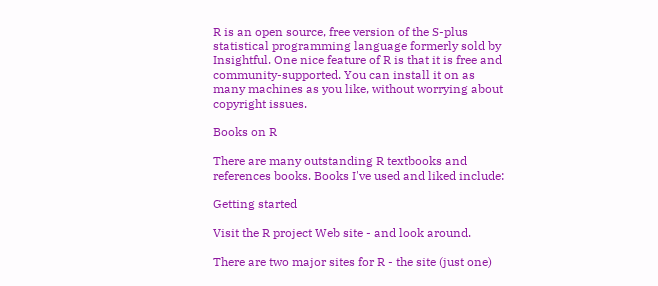R is an open source, free version of the S-plus statistical programming language formerly sold by Insightful. One nice feature of R is that it is free and community-supported. You can install it on as many machines as you like, without worrying about copyright issues.

Books on R

There are many outstanding R textbooks and references books. Books I've used and liked include:

Getting started

Visit the R project Web site - and look around.

There are two major sites for R - the site (just one)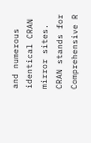and numerous identical CRAN mirror sites. CRAN stands for Comprehensive R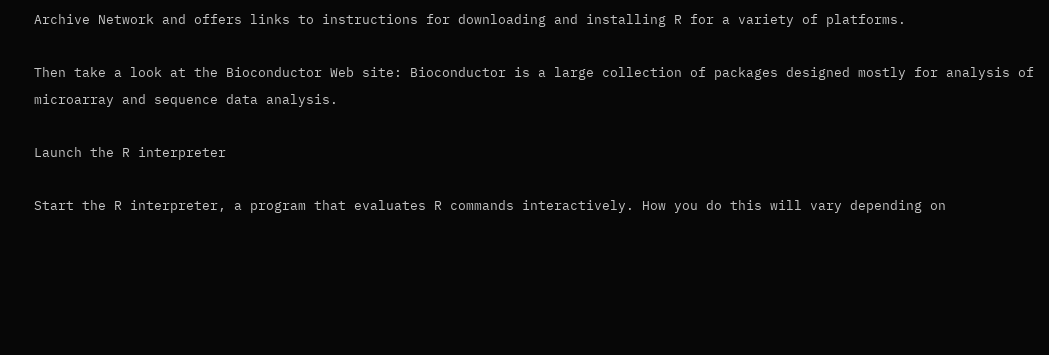Archive Network and offers links to instructions for downloading and installing R for a variety of platforms.

Then take a look at the Bioconductor Web site: Bioconductor is a large collection of packages designed mostly for analysis of microarray and sequence data analysis.

Launch the R interpreter

Start the R interpreter, a program that evaluates R commands interactively. How you do this will vary depending on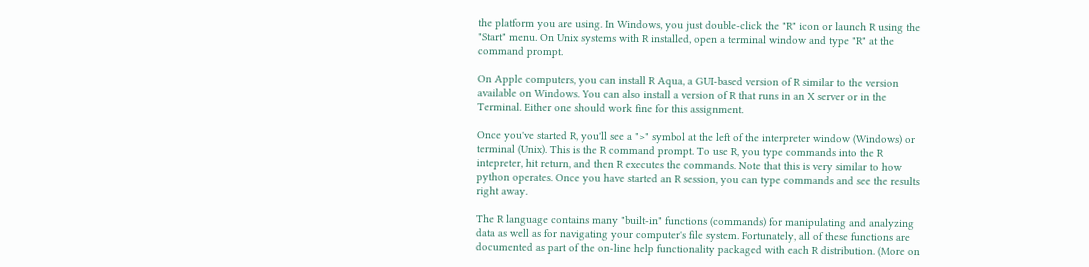the platform you are using. In Windows, you just double-click the "R" icon or launch R using the "Start" menu. On Unix systems with R installed, open a terminal window and type "R" at the command prompt.

On Apple computers, you can install R Aqua, a GUI-based version of R similar to the version available on Windows. You can also install a version of R that runs in an X server or in the Terminal. Either one should work fine for this assignment.

Once you've started R, you'll see a ">" symbol at the left of the interpreter window (Windows) or terminal (Unix). This is the R command prompt. To use R, you type commands into the R intepreter, hit return, and then R executes the commands. Note that this is very similar to how python operates. Once you have started an R session, you can type commands and see the results right away.

The R language contains many "built-in" functions (commands) for manipulating and analyzing data as well as for navigating your computer's file system. Fortunately, all of these functions are documented as part of the on-line help functionality packaged with each R distribution. (More on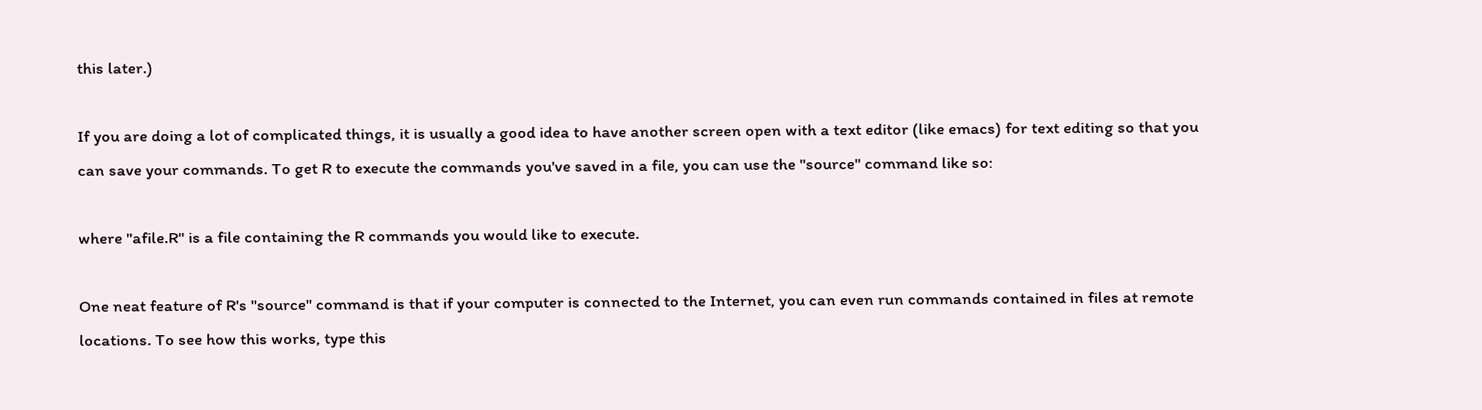this later.)

If you are doing a lot of complicated things, it is usually a good idea to have another screen open with a text editor (like emacs) for text editing so that you can save your commands. To get R to execute the commands you've saved in a file, you can use the "source" command like so:

where "afile.R" is a file containing the R commands you would like to execute.

One neat feature of R's "source" command is that if your computer is connected to the Internet, you can even run commands contained in files at remote locations. To see how this works, type this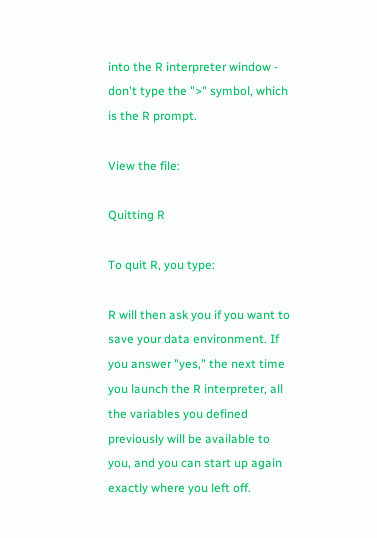into the R interpreter window - don't type the ">" symbol, which is the R prompt.

View the file:

Quitting R

To quit R, you type:

R will then ask you if you want to save your data environment. If you answer "yes," the next time you launch the R interpreter, all the variables you defined previously will be available to you, and you can start up again exactly where you left off.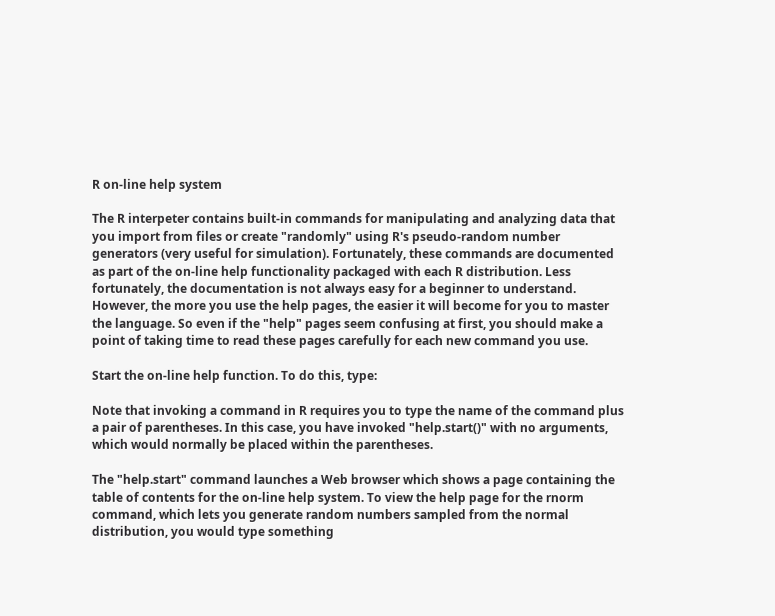R on-line help system

The R interpeter contains built-in commands for manipulating and analyzing data that you import from files or create "randomly" using R's pseudo-random number generators (very useful for simulation). Fortunately, these commands are documented as part of the on-line help functionality packaged with each R distribution. Less fortunately, the documentation is not always easy for a beginner to understand. However, the more you use the help pages, the easier it will become for you to master the language. So even if the "help" pages seem confusing at first, you should make a point of taking time to read these pages carefully for each new command you use.

Start the on-line help function. To do this, type:

Note that invoking a command in R requires you to type the name of the command plus a pair of parentheses. In this case, you have invoked "help.start()" with no arguments, which would normally be placed within the parentheses.

The "help.start" command launches a Web browser which shows a page containing the table of contents for the on-line help system. To view the help page for the rnorm command, which lets you generate random numbers sampled from the normal distribution, you would type something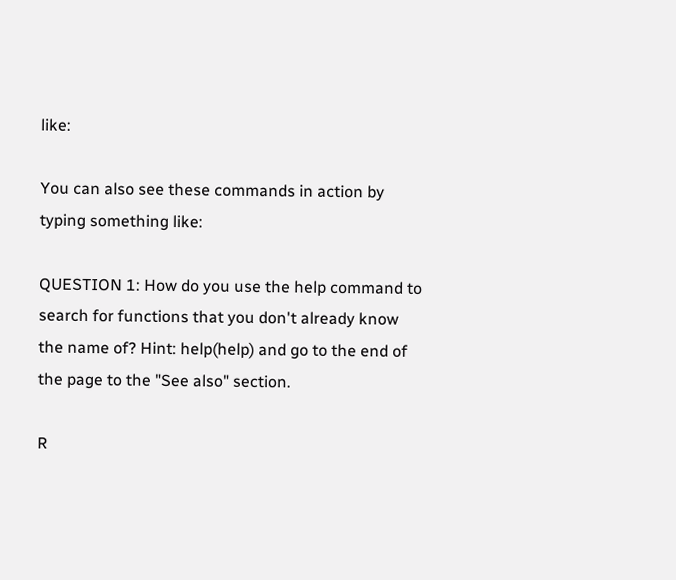like:

You can also see these commands in action by typing something like:

QUESTION 1: How do you use the help command to search for functions that you don't already know the name of? Hint: help(help) and go to the end of the page to the "See also" section.

R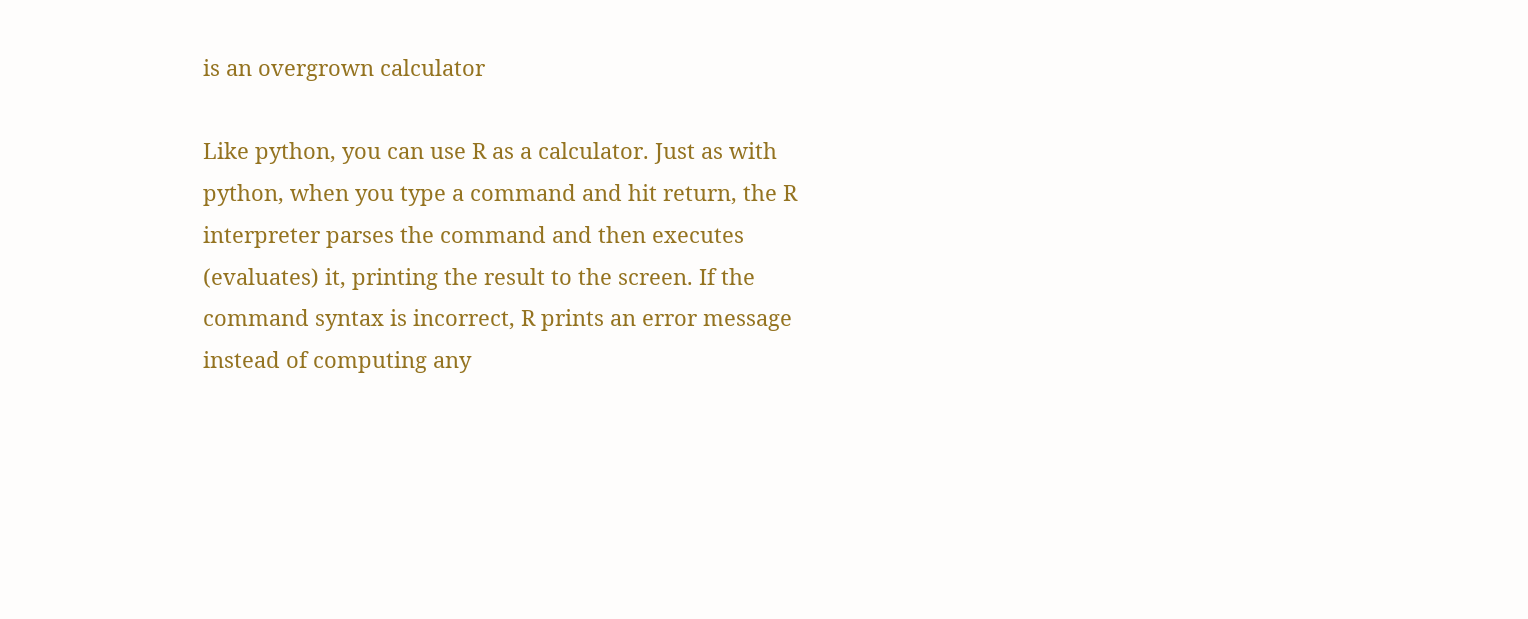is an overgrown calculator

Like python, you can use R as a calculator. Just as with python, when you type a command and hit return, the R interpreter parses the command and then executes (evaluates) it, printing the result to the screen. If the command syntax is incorrect, R prints an error message instead of computing any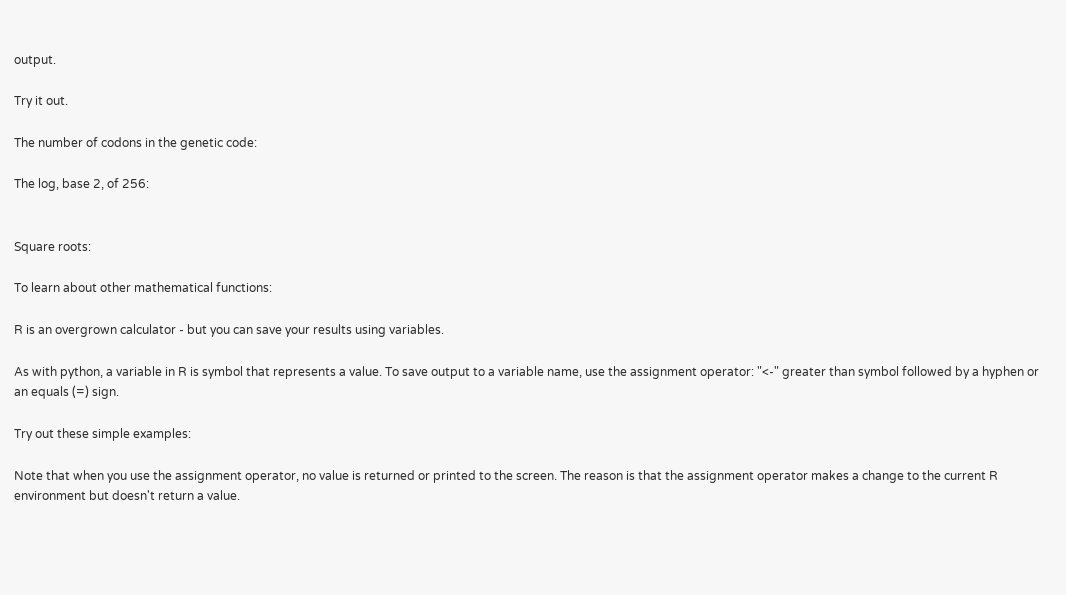output.

Try it out.

The number of codons in the genetic code:

The log, base 2, of 256:


Square roots:

To learn about other mathematical functions:

R is an overgrown calculator - but you can save your results using variables.

As with python, a variable in R is symbol that represents a value. To save output to a variable name, use the assignment operator: "<-" greater than symbol followed by a hyphen or an equals (=) sign.

Try out these simple examples:

Note that when you use the assignment operator, no value is returned or printed to the screen. The reason is that the assignment operator makes a change to the current R environment but doesn't return a value.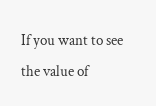If you want to see the value of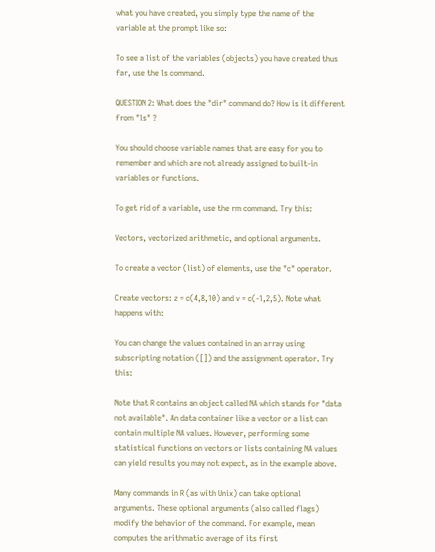what you have created, you simply type the name of the variable at the prompt like so:

To see a list of the variables (objects) you have created thus far, use the ls command.

QUESTION 2: What does the "dir" command do? How is it different from "ls" ?

You should choose variable names that are easy for you to remember and which are not already assigned to built-in variables or functions.

To get rid of a variable, use the rm command. Try this:

Vectors, vectorized arithmetic, and optional arguments.

To create a vector (list) of elements, use the "c" operator.

Create vectors: z = c(4,8,10) and v = c(-1,2,5). Note what happens with:

You can change the values contained in an array using subscripting notation ([]) and the assignment operator. Try this:

Note that R contains an object called NA which stands for "data not available". An data container like a vector or a list can contain multiple NA values. However, performing some statistical functions on vectors or lists containing NA values can yield results you may not expect, as in the example above.

Many commands in R (as with Unix) can take optional arguments. These optional arguments (also called flags) modify the behavior of the command. For example, mean computes the arithmatic average of its first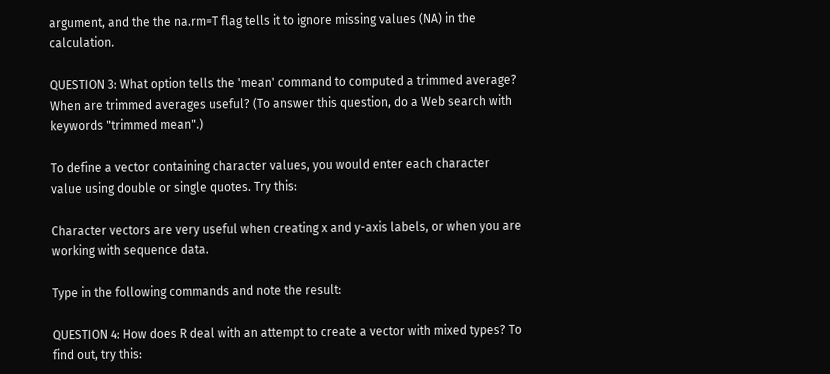argument, and the the na.rm=T flag tells it to ignore missing values (NA) in the calculation.

QUESTION 3: What option tells the 'mean' command to computed a trimmed average? When are trimmed averages useful? (To answer this question, do a Web search with keywords "trimmed mean".)

To define a vector containing character values, you would enter each character value using double or single quotes. Try this:

Character vectors are very useful when creating x and y-axis labels, or when you are working with sequence data.

Type in the following commands and note the result:

QUESTION 4: How does R deal with an attempt to create a vector with mixed types? To find out, try this: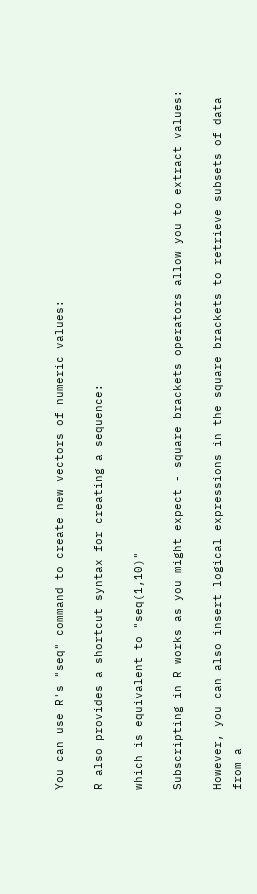You can use R's "seq" command to create new vectors of numeric values:

R also provides a shortcut syntax for creating a sequence:

which is equivalent to "seq(1,10)"

Subscripting in R works as you might expect - square brackets operators allow you to extract values:

However, you can also insert logical expressions in the square brackets to retrieve subsets of data from a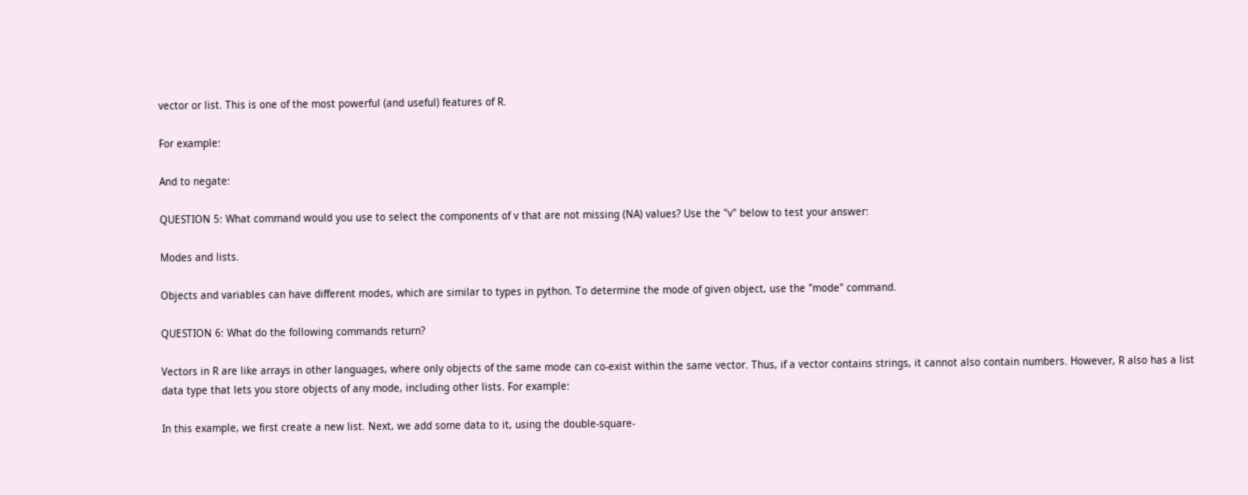vector or list. This is one of the most powerful (and useful) features of R.

For example:

And to negate:

QUESTION 5: What command would you use to select the components of v that are not missing (NA) values? Use the "v" below to test your answer:

Modes and lists.

Objects and variables can have different modes, which are similar to types in python. To determine the mode of given object, use the "mode" command.

QUESTION 6: What do the following commands return?

Vectors in R are like arrays in other languages, where only objects of the same mode can co-exist within the same vector. Thus, if a vector contains strings, it cannot also contain numbers. However, R also has a list data type that lets you store objects of any mode, including other lists. For example:

In this example, we first create a new list. Next, we add some data to it, using the double-square-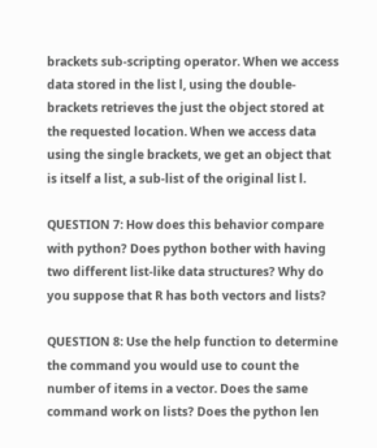brackets sub-scripting operator. When we access data stored in the list l, using the double-brackets retrieves the just the object stored at the requested location. When we access data using the single brackets, we get an object that is itself a list, a sub-list of the original list l.

QUESTION 7: How does this behavior compare with python? Does python bother with having two different list-like data structures? Why do you suppose that R has both vectors and lists?

QUESTION 8: Use the help function to determine the command you would use to count the number of items in a vector. Does the same command work on lists? Does the python len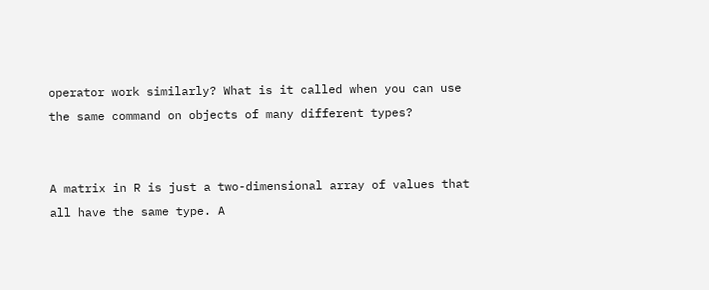operator work similarly? What is it called when you can use the same command on objects of many different types?


A matrix in R is just a two-dimensional array of values that all have the same type. A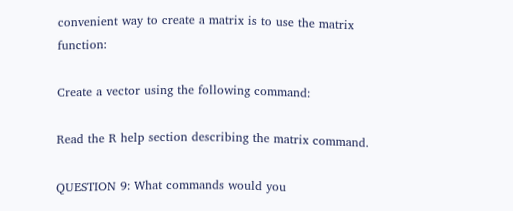convenient way to create a matrix is to use the matrix function:

Create a vector using the following command:

Read the R help section describing the matrix command.

QUESTION 9: What commands would you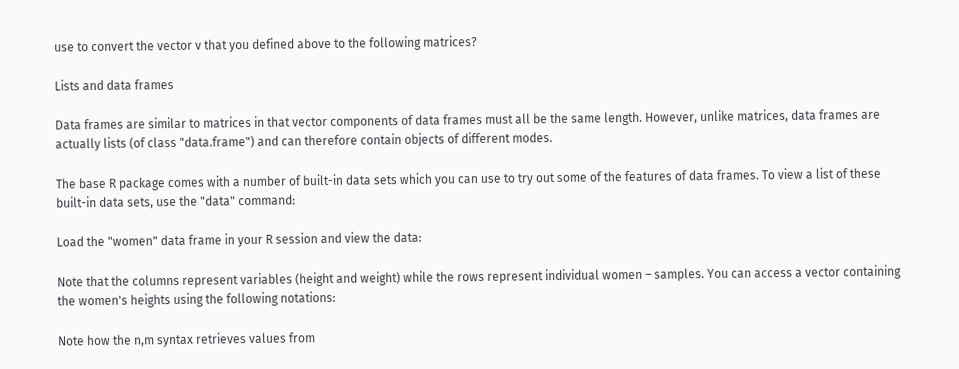use to convert the vector v that you defined above to the following matrices?

Lists and data frames

Data frames are similar to matrices in that vector components of data frames must all be the same length. However, unlike matrices, data frames are actually lists (of class "data.frame") and can therefore contain objects of different modes.

The base R package comes with a number of built-in data sets which you can use to try out some of the features of data frames. To view a list of these built-in data sets, use the "data" command:

Load the "women" data frame in your R session and view the data:

Note that the columns represent variables (height and weight) while the rows represent individual women – samples. You can access a vector containing the women's heights using the following notations:

Note how the n,m syntax retrieves values from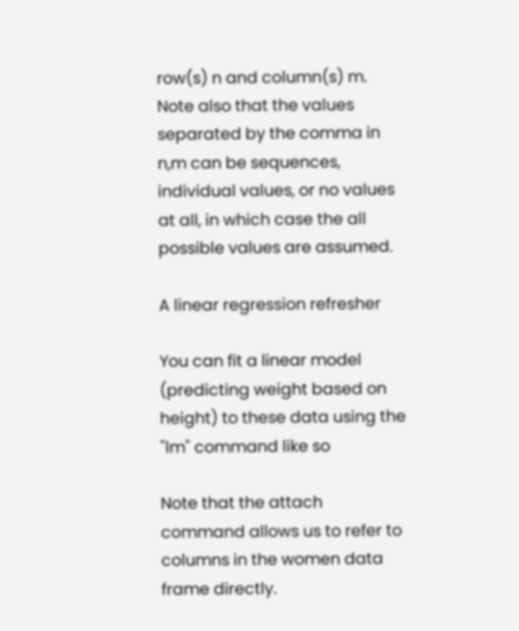row(s) n and column(s) m. Note also that the values separated by the comma in n,m can be sequences, individual values, or no values at all, in which case the all possible values are assumed.

A linear regression refresher

You can fit a linear model (predicting weight based on height) to these data using the "lm" command like so

Note that the attach command allows us to refer to columns in the women data frame directly.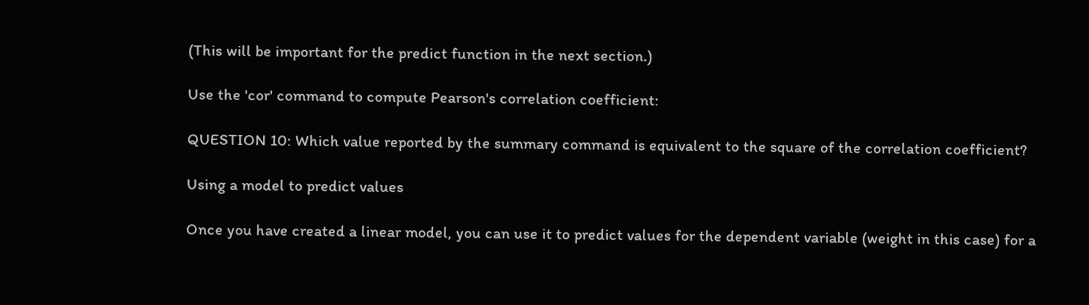(This will be important for the predict function in the next section.)

Use the 'cor' command to compute Pearson's correlation coefficient:

QUESTION 10: Which value reported by the summary command is equivalent to the square of the correlation coefficient?

Using a model to predict values

Once you have created a linear model, you can use it to predict values for the dependent variable (weight in this case) for a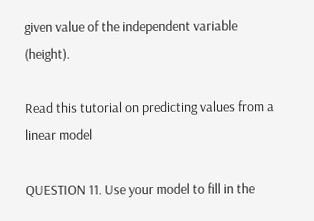given value of the independent variable (height).

Read this tutorial on predicting values from a linear model

QUESTION 11. Use your model to fill in the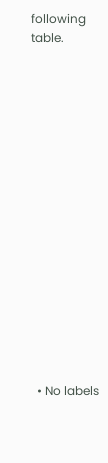following table.

















  • No labels